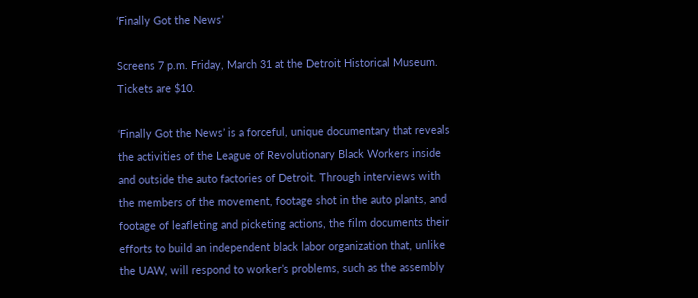‘Finally Got the News’

Screens 7 p.m. Friday, March 31 at the Detroit Historical Museum. Tickets are $10.

‘Finally Got the News’ is a forceful, unique documentary that reveals the activities of the League of Revolutionary Black Workers inside and outside the auto factories of Detroit. Through interviews with the members of the movement, footage shot in the auto plants, and footage of leafleting and picketing actions, the film documents their efforts to build an independent black labor organization that, unlike the UAW, will respond to worker’s problems, such as the assembly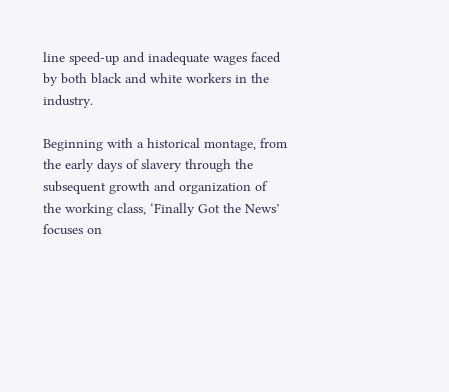line speed-up and inadequate wages faced by both black and white workers in the industry.

Beginning with a historical montage, from the early days of slavery through the subsequent growth and organization of the working class, ‘Finally Got the News’ focuses on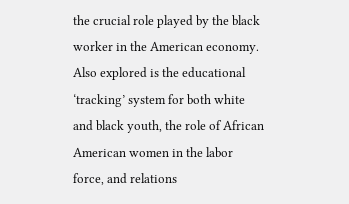the crucial role played by the black worker in the American economy. Also explored is the educational ‘tracking’ system for both white and black youth, the role of African American women in the labor force, and relations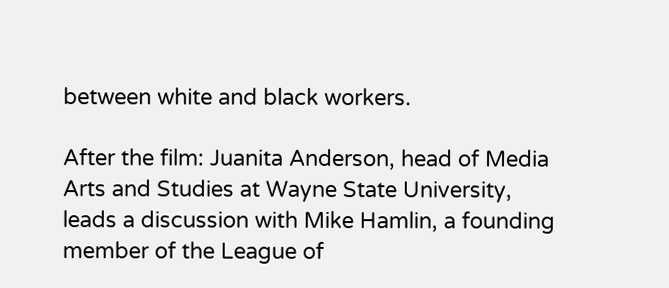between white and black workers.

After the film: Juanita Anderson, head of Media Arts and Studies at Wayne State University, leads a discussion with Mike Hamlin, a founding member of the League of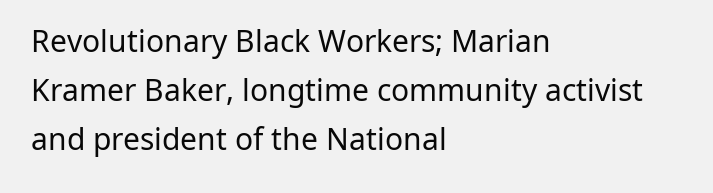Revolutionary Black Workers; Marian Kramer Baker, longtime community activist and president of the National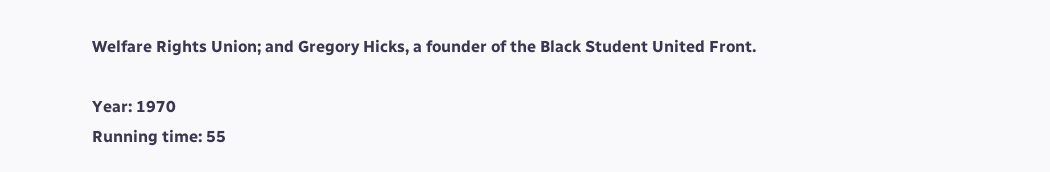Welfare Rights Union; and Gregory Hicks, a founder of the Black Student United Front.

Year: 1970
Running time: 55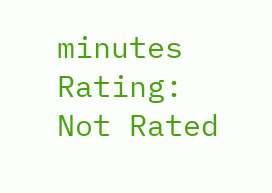minutes
Rating: Not Rated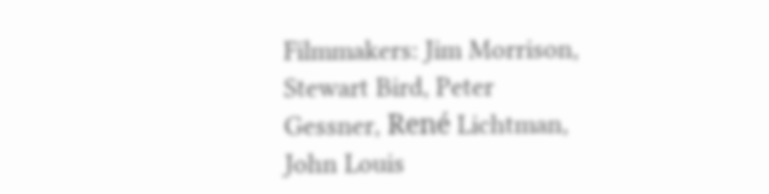Filmmakers: Jim Morrison, Stewart Bird, Peter Gessner, René Lichtman, John Louis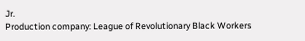Jr.
Production company: League of Revolutionary Black Workers